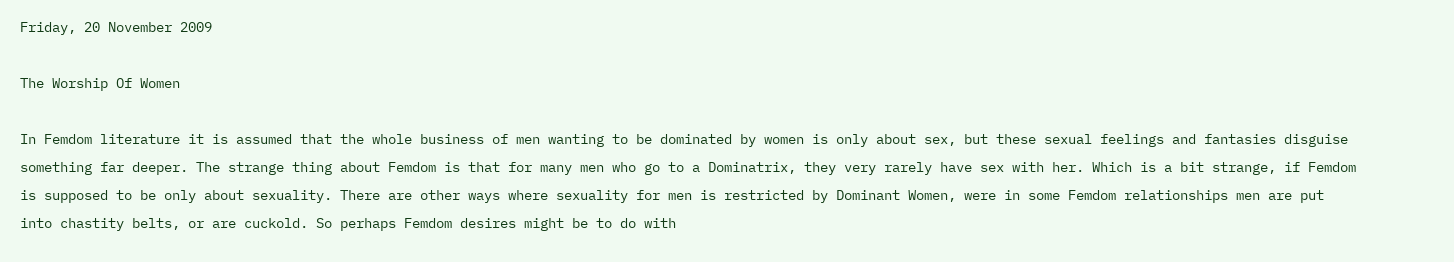Friday, 20 November 2009

The Worship Of Women

In Femdom literature it is assumed that the whole business of men wanting to be dominated by women is only about sex, but these sexual feelings and fantasies disguise something far deeper. The strange thing about Femdom is that for many men who go to a Dominatrix, they very rarely have sex with her. Which is a bit strange, if Femdom is supposed to be only about sexuality. There are other ways where sexuality for men is restricted by Dominant Women, were in some Femdom relationships men are put into chastity belts, or are cuckold. So perhaps Femdom desires might be to do with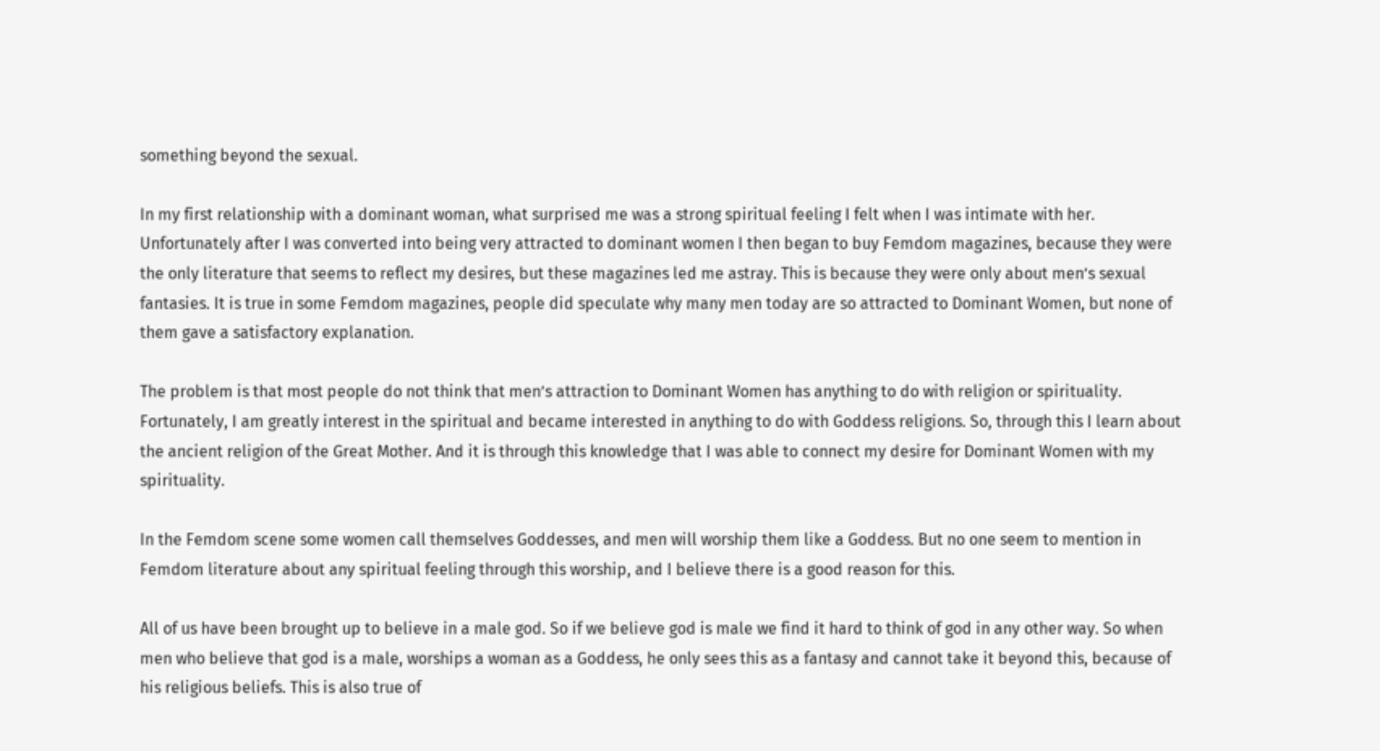something beyond the sexual.

In my first relationship with a dominant woman, what surprised me was a strong spiritual feeling I felt when I was intimate with her. Unfortunately after I was converted into being very attracted to dominant women I then began to buy Femdom magazines, because they were the only literature that seems to reflect my desires, but these magazines led me astray. This is because they were only about men’s sexual fantasies. It is true in some Femdom magazines, people did speculate why many men today are so attracted to Dominant Women, but none of them gave a satisfactory explanation.

The problem is that most people do not think that men’s attraction to Dominant Women has anything to do with religion or spirituality. Fortunately, I am greatly interest in the spiritual and became interested in anything to do with Goddess religions. So, through this I learn about the ancient religion of the Great Mother. And it is through this knowledge that I was able to connect my desire for Dominant Women with my spirituality.

In the Femdom scene some women call themselves Goddesses, and men will worship them like a Goddess. But no one seem to mention in Femdom literature about any spiritual feeling through this worship, and I believe there is a good reason for this.

All of us have been brought up to believe in a male god. So if we believe god is male we find it hard to think of god in any other way. So when men who believe that god is a male, worships a woman as a Goddess, he only sees this as a fantasy and cannot take it beyond this, because of his religious beliefs. This is also true of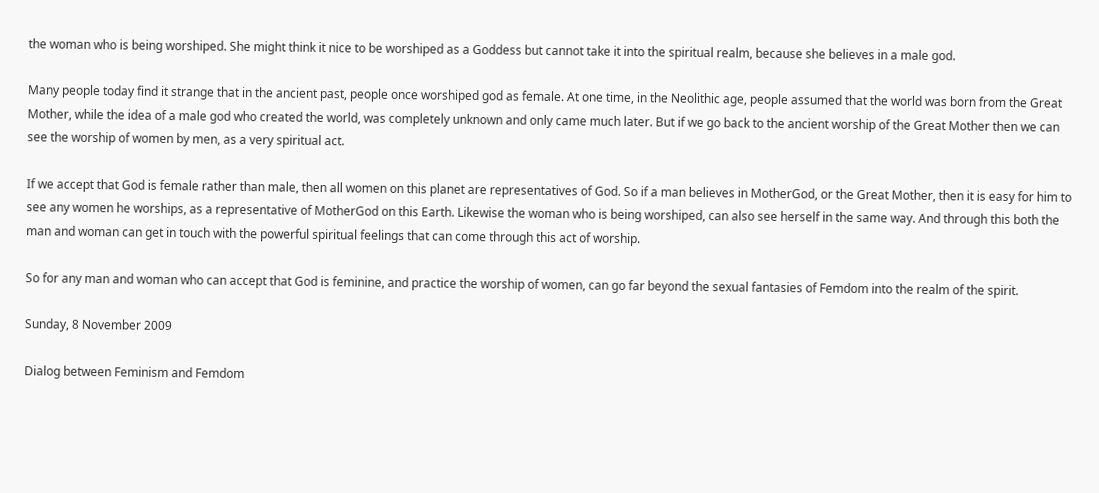the woman who is being worshiped. She might think it nice to be worshiped as a Goddess but cannot take it into the spiritual realm, because she believes in a male god.

Many people today find it strange that in the ancient past, people once worshiped god as female. At one time, in the Neolithic age, people assumed that the world was born from the Great Mother, while the idea of a male god who created the world, was completely unknown and only came much later. But if we go back to the ancient worship of the Great Mother then we can see the worship of women by men, as a very spiritual act.

If we accept that God is female rather than male, then all women on this planet are representatives of God. So if a man believes in MotherGod, or the Great Mother, then it is easy for him to see any women he worships, as a representative of MotherGod on this Earth. Likewise the woman who is being worshiped, can also see herself in the same way. And through this both the man and woman can get in touch with the powerful spiritual feelings that can come through this act of worship.

So for any man and woman who can accept that God is feminine, and practice the worship of women, can go far beyond the sexual fantasies of Femdom into the realm of the spirit.

Sunday, 8 November 2009

Dialog between Feminism and Femdom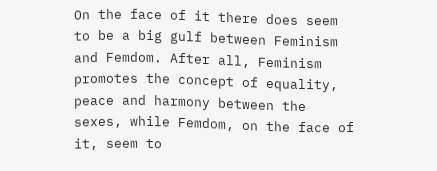On the face of it there does seem to be a big gulf between Feminism and Femdom. After all, Feminism promotes the concept of equality, peace and harmony between the sexes, while Femdom, on the face of it, seem to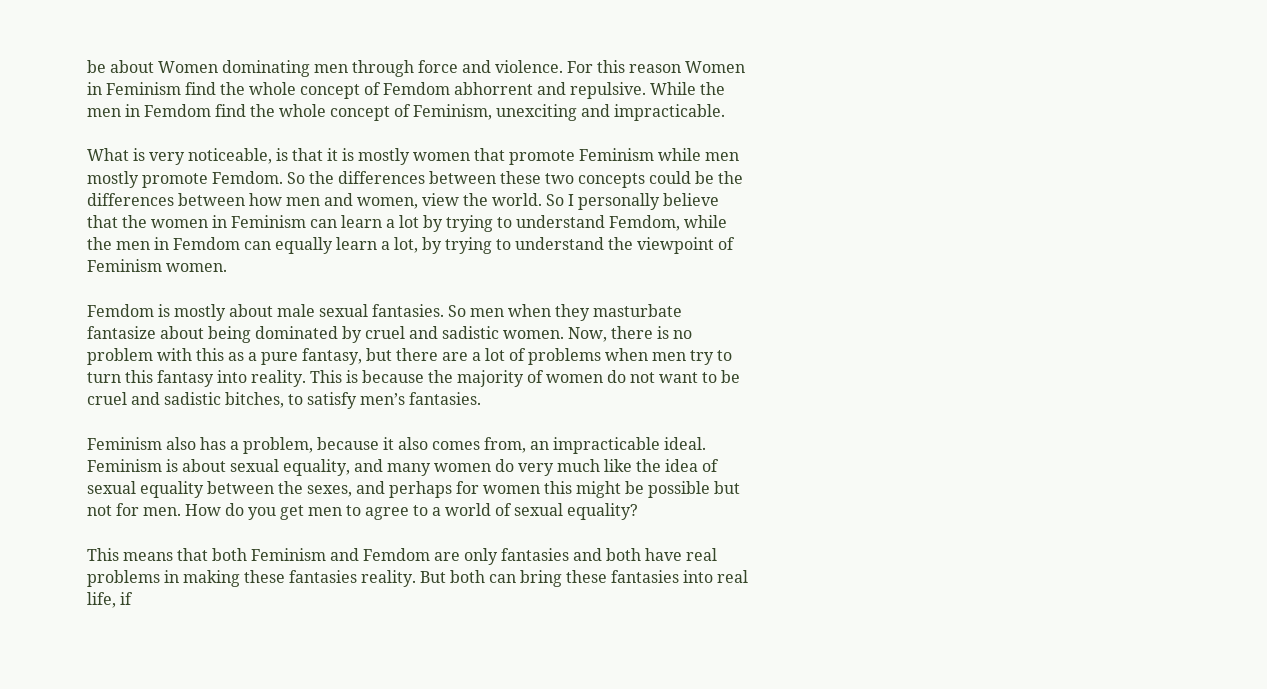be about Women dominating men through force and violence. For this reason Women in Feminism find the whole concept of Femdom abhorrent and repulsive. While the men in Femdom find the whole concept of Feminism, unexciting and impracticable.

What is very noticeable, is that it is mostly women that promote Feminism while men mostly promote Femdom. So the differences between these two concepts could be the differences between how men and women, view the world. So I personally believe that the women in Feminism can learn a lot by trying to understand Femdom, while the men in Femdom can equally learn a lot, by trying to understand the viewpoint of Feminism women.

Femdom is mostly about male sexual fantasies. So men when they masturbate fantasize about being dominated by cruel and sadistic women. Now, there is no problem with this as a pure fantasy, but there are a lot of problems when men try to turn this fantasy into reality. This is because the majority of women do not want to be cruel and sadistic bitches, to satisfy men’s fantasies.

Feminism also has a problem, because it also comes from, an impracticable ideal. Feminism is about sexual equality, and many women do very much like the idea of sexual equality between the sexes, and perhaps for women this might be possible but not for men. How do you get men to agree to a world of sexual equality?

This means that both Feminism and Femdom are only fantasies and both have real problems in making these fantasies reality. But both can bring these fantasies into real life, if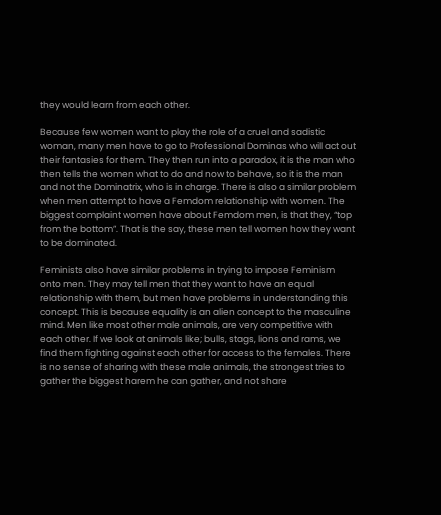they would learn from each other.

Because few women want to play the role of a cruel and sadistic woman, many men have to go to Professional Dominas who will act out their fantasies for them. They then run into a paradox, it is the man who then tells the women what to do and now to behave, so it is the man and not the Dominatrix, who is in charge. There is also a similar problem when men attempt to have a Femdom relationship with women. The biggest complaint women have about Femdom men, is that they, “top from the bottom”. That is the say, these men tell women how they want to be dominated.

Feminists also have similar problems in trying to impose Feminism onto men. They may tell men that they want to have an equal relationship with them, but men have problems in understanding this concept. This is because equality is an alien concept to the masculine mind. Men like most other male animals, are very competitive with each other. If we look at animals like; bulls, stags, lions and rams, we find them fighting against each other for access to the females. There is no sense of sharing with these male animals, the strongest tries to gather the biggest harem he can gather, and not share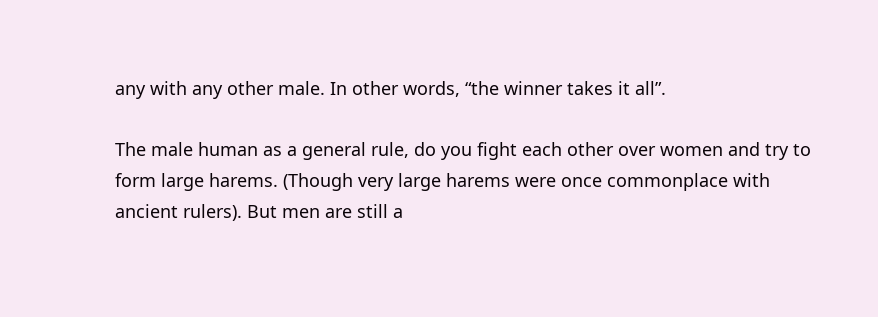any with any other male. In other words, “the winner takes it all”.

The male human as a general rule, do you fight each other over women and try to form large harems. (Though very large harems were once commonplace with ancient rulers). But men are still a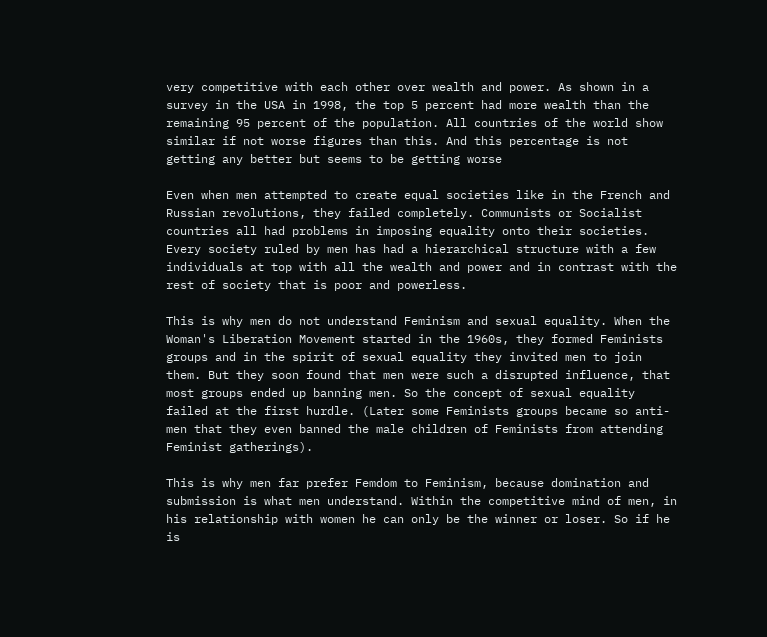very competitive with each other over wealth and power. As shown in a survey in the USA in 1998, the top 5 percent had more wealth than the remaining 95 percent of the population. All countries of the world show similar if not worse figures than this. And this percentage is not getting any better but seems to be getting worse

Even when men attempted to create equal societies like in the French and Russian revolutions, they failed completely. Communists or Socialist countries all had problems in imposing equality onto their societies. Every society ruled by men has had a hierarchical structure with a few individuals at top with all the wealth and power and in contrast with the rest of society that is poor and powerless.

This is why men do not understand Feminism and sexual equality. When the Woman's Liberation Movement started in the 1960s, they formed Feminists groups and in the spirit of sexual equality they invited men to join them. But they soon found that men were such a disrupted influence, that most groups ended up banning men. So the concept of sexual equality failed at the first hurdle. (Later some Feminists groups became so anti-men that they even banned the male children of Feminists from attending Feminist gatherings).

This is why men far prefer Femdom to Feminism, because domination and submission is what men understand. Within the competitive mind of men, in his relationship with women he can only be the winner or loser. So if he is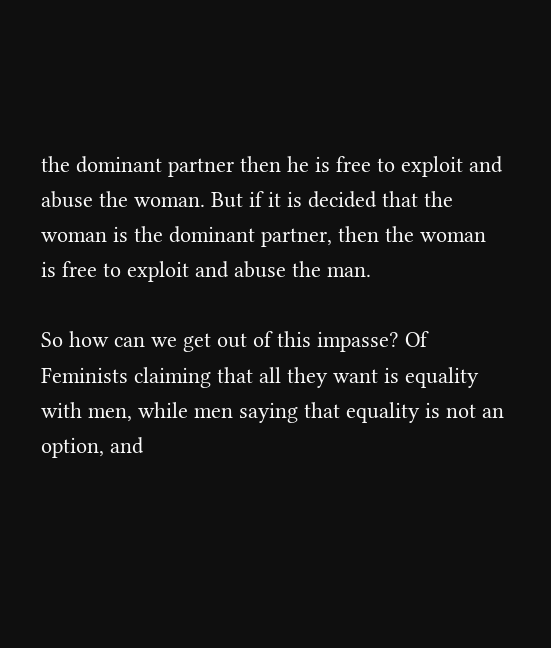the dominant partner then he is free to exploit and abuse the woman. But if it is decided that the woman is the dominant partner, then the woman is free to exploit and abuse the man.

So how can we get out of this impasse? Of Feminists claiming that all they want is equality with men, while men saying that equality is not an option, and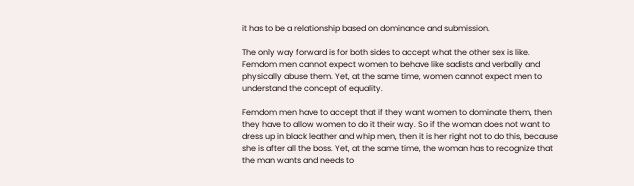it has to be a relationship based on dominance and submission.

The only way forward is for both sides to accept what the other sex is like. Femdom men cannot expect women to behave like sadists and verbally and physically abuse them. Yet, at the same time, women cannot expect men to understand the concept of equality.

Femdom men have to accept that if they want women to dominate them, then they have to allow women to do it their way. So if the woman does not want to dress up in black leather and whip men, then it is her right not to do this, because she is after all the boss. Yet, at the same time, the woman has to recognize that the man wants and needs to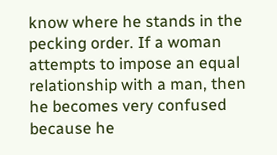know where he stands in the pecking order. If a woman attempts to impose an equal relationship with a man, then he becomes very confused because he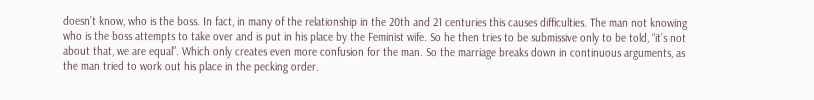doesn’t know, who is the boss. In fact, in many of the relationship in the 20th and 21 centuries this causes difficulties. The man not knowing who is the boss attempts to take over and is put in his place by the Feminist wife. So he then tries to be submissive only to be told, “it’s not about that, we are equal”. Which only creates even more confusion for the man. So the marriage breaks down in continuous arguments, as the man tried to work out his place in the pecking order.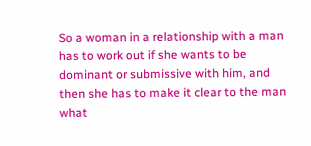So a woman in a relationship with a man has to work out if she wants to be dominant or submissive with him, and then she has to make it clear to the man what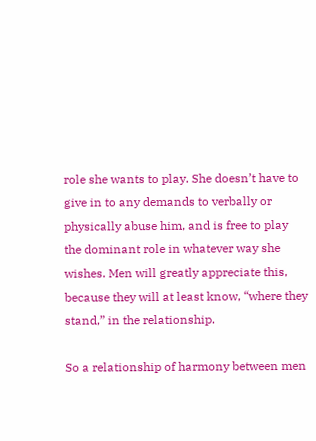role she wants to play. She doesn’t have to give in to any demands to verbally or physically abuse him, and is free to play the dominant role in whatever way she wishes. Men will greatly appreciate this, because they will at least know, “where they stand,” in the relationship.

So a relationship of harmony between men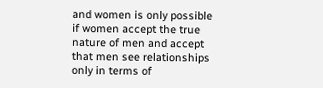and women is only possible if women accept the true nature of men and accept that men see relationships only in terms of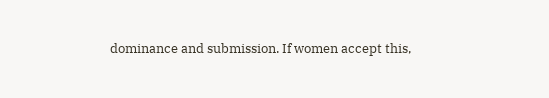dominance and submission. If women accept this,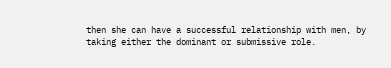then she can have a successful relationship with men, by taking either the dominant or submissive role.